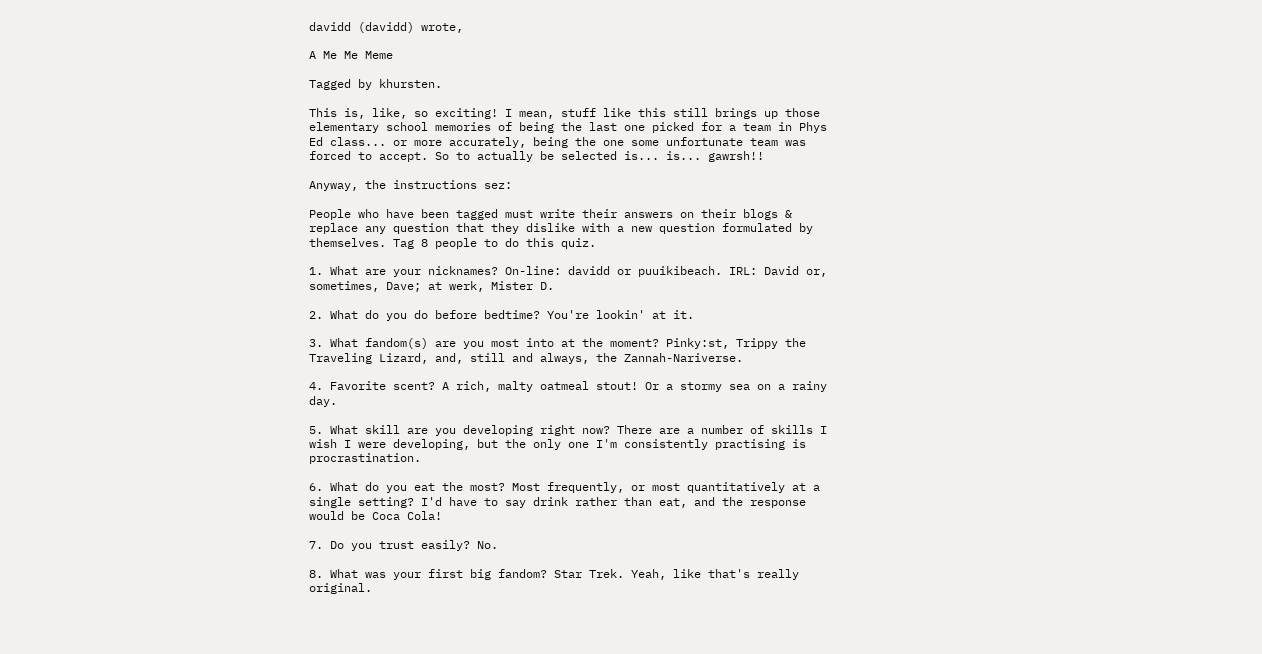davidd (davidd) wrote,

A Me Me Meme

Tagged by khursten.

This is, like, so exciting! I mean, stuff like this still brings up those elementary school memories of being the last one picked for a team in Phys Ed class... or more accurately, being the one some unfortunate team was forced to accept. So to actually be selected is... is... gawrsh!!

Anyway, the instructions sez:

People who have been tagged must write their answers on their blogs & replace any question that they dislike with a new question formulated by themselves. Tag 8 people to do this quiz.

1. What are your nicknames? On-line: davidd or puuikibeach. IRL: David or, sometimes, Dave; at werk, Mister D.

2. What do you do before bedtime? You're lookin' at it.

3. What fandom(s) are you most into at the moment? Pinky:st, Trippy the Traveling Lizard, and, still and always, the Zannah-Nariverse.

4. Favorite scent? A rich, malty oatmeal stout! Or a stormy sea on a rainy day.

5. What skill are you developing right now? There are a number of skills I wish I were developing, but the only one I'm consistently practising is procrastination.

6. What do you eat the most? Most frequently, or most quantitatively at a single setting? I'd have to say drink rather than eat, and the response would be Coca Cola!

7. Do you trust easily? No.

8. What was your first big fandom? Star Trek. Yeah, like that's really original.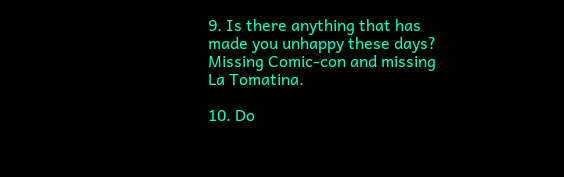9. Is there anything that has made you unhappy these days? Missing Comic-con and missing La Tomatina.

10. Do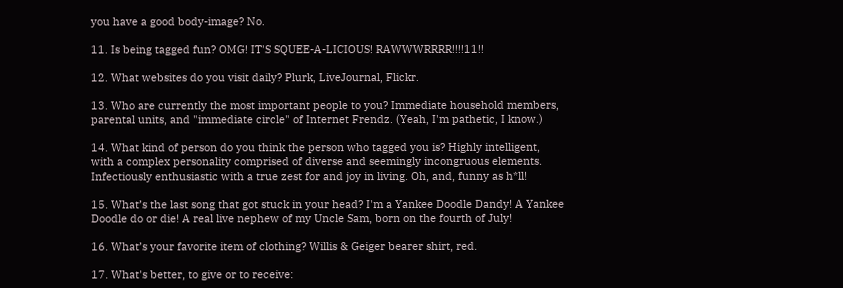you have a good body-image? No.

11. Is being tagged fun? OMG! IT'S SQUEE-A-LICIOUS! RAWWWRRRR!!!!11!!

12. What websites do you visit daily? Plurk, LiveJournal, Flickr.

13. Who are currently the most important people to you? Immediate household members, parental units, and "immediate circle" of Internet Frendz. (Yeah, I'm pathetic, I know.)

14. What kind of person do you think the person who tagged you is? Highly intelligent, with a complex personality comprised of diverse and seemingly incongruous elements. Infectiously enthusiastic with a true zest for and joy in living. Oh, and, funny as h*ll!

15. What’s the last song that got stuck in your head? I'm a Yankee Doodle Dandy! A Yankee Doodle do or die! A real live nephew of my Uncle Sam, born on the fourth of July!

16. What’s your favorite item of clothing? Willis & Geiger bearer shirt, red.

17. What's better, to give or to receive: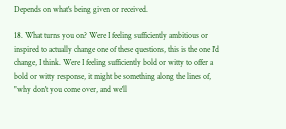Depends on what's being given or received.

18. What turns you on? Were I feeling sufficiently ambitious or inspired to actually change one of these questions, this is the one I'd change, I think. Were I feeling sufficiently bold or witty to offer a bold or witty response, it might be something along the lines of, "why don't you come over, and we'll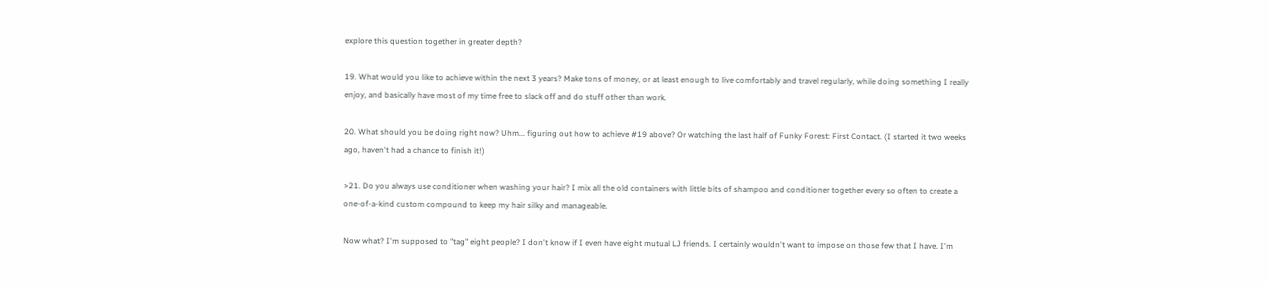explore this question together in greater depth?

19. What would you like to achieve within the next 3 years? Make tons of money, or at least enough to live comfortably and travel regularly, while doing something I really enjoy, and basically have most of my time free to slack off and do stuff other than work.

20. What should you be doing right now? Uhm... figuring out how to achieve #19 above? Or watching the last half of Funky Forest: First Contact. (I started it two weeks ago, haven't had a chance to finish it!)

>21. Do you always use conditioner when washing your hair? I mix all the old containers with little bits of shampoo and conditioner together every so often to create a one-of-a-kind custom compound to keep my hair silky and manageable.

Now what? I'm supposed to "tag" eight people? I don't know if I even have eight mutual LJ friends. I certainly wouldn't want to impose on those few that I have. I'm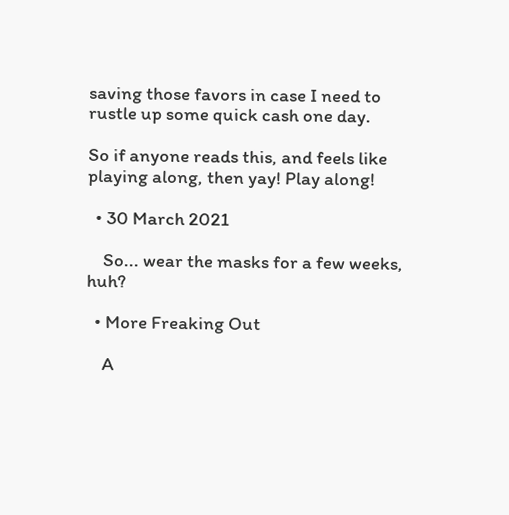saving those favors in case I need to rustle up some quick cash one day.

So if anyone reads this, and feels like playing along, then yay! Play along!

  • 30 March 2021

    So... wear the masks for a few weeks, huh?

  • More Freaking Out

    A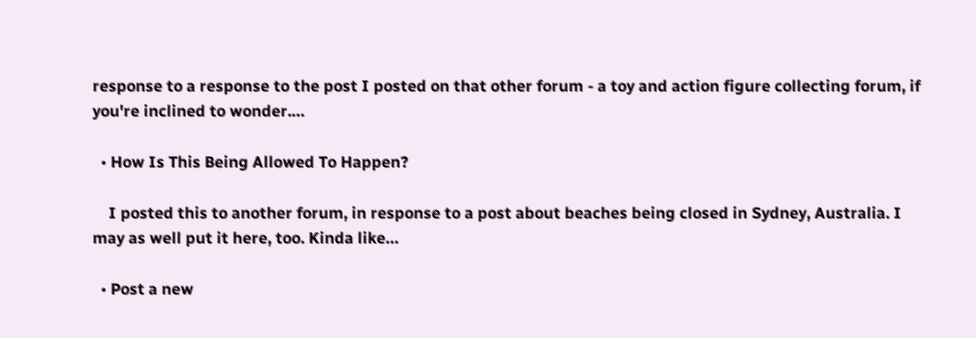response to a response to the post I posted on that other forum - a toy and action figure collecting forum, if you're inclined to wonder.…

  • How Is This Being Allowed To Happen?

    I posted this to another forum, in response to a post about beaches being closed in Sydney, Australia. I may as well put it here, too. Kinda like…

  • Post a new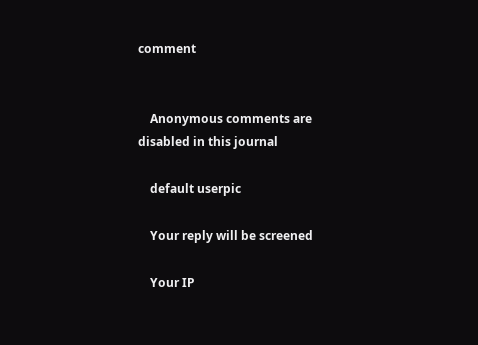comment


    Anonymous comments are disabled in this journal

    default userpic

    Your reply will be screened

    Your IP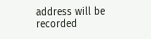address will be recorded